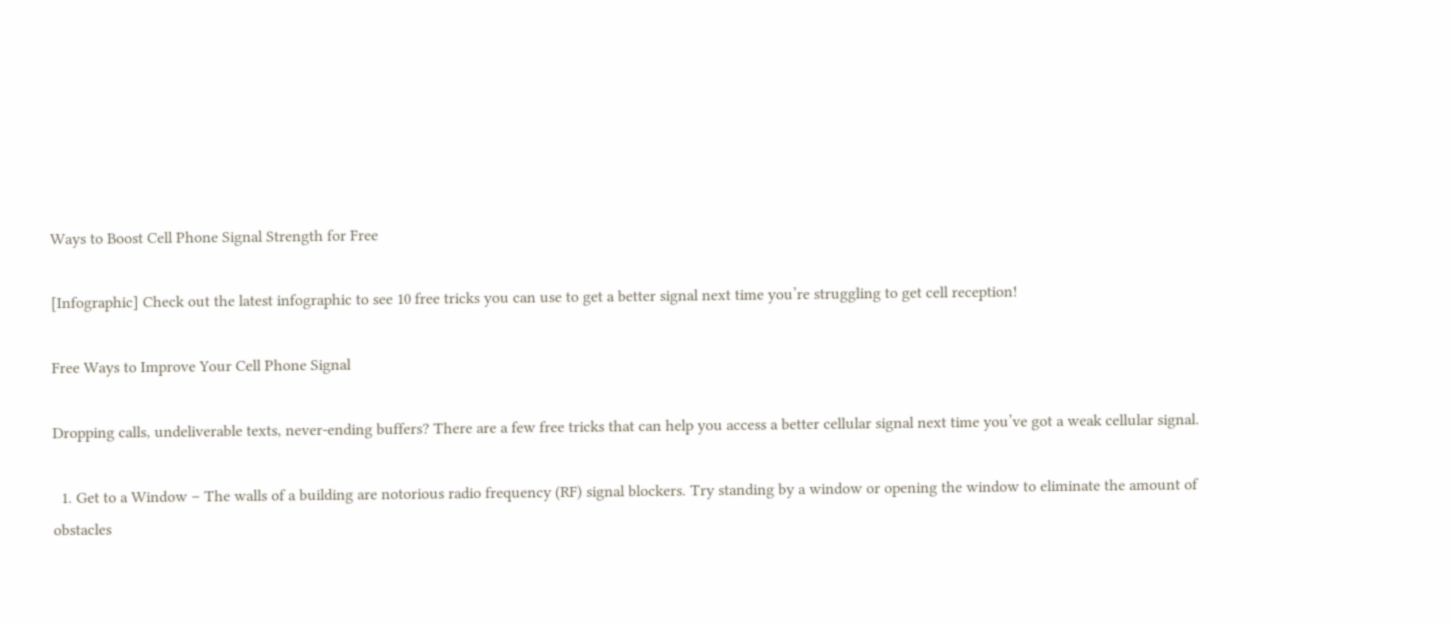Ways to Boost Cell Phone Signal Strength for Free

[Infographic] Check out the latest infographic to see 10 free tricks you can use to get a better signal next time you’re struggling to get cell reception!

Free Ways to Improve Your Cell Phone Signal

Dropping calls, undeliverable texts, never-ending buffers? There are a few free tricks that can help you access a better cellular signal next time you’ve got a weak cellular signal.

  1. Get to a Window – The walls of a building are notorious radio frequency (RF) signal blockers. Try standing by a window or opening the window to eliminate the amount of obstacles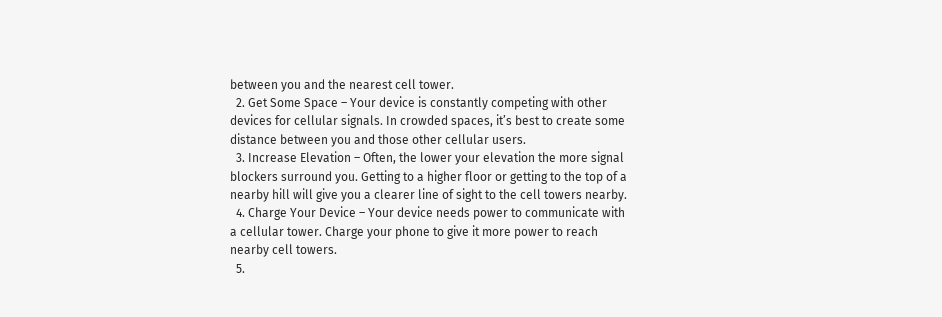between you and the nearest cell tower.
  2. Get Some Space – Your device is constantly competing with other devices for cellular signals. In crowded spaces, it’s best to create some distance between you and those other cellular users.
  3. Increase Elevation – Often, the lower your elevation the more signal blockers surround you. Getting to a higher floor or getting to the top of a nearby hill will give you a clearer line of sight to the cell towers nearby.
  4. Charge Your Device – Your device needs power to communicate with a cellular tower. Charge your phone to give it more power to reach nearby cell towers.
  5.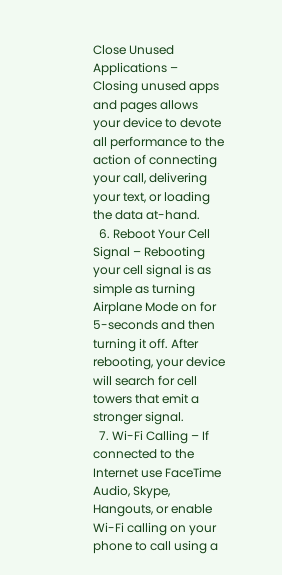Close Unused Applications – Closing unused apps and pages allows your device to devote all performance to the action of connecting your call, delivering your text, or loading the data at-hand.
  6. Reboot Your Cell Signal – Rebooting your cell signal is as simple as turning Airplane Mode on for 5-seconds and then turning it off. After rebooting, your device will search for cell towers that emit a stronger signal.
  7. Wi-Fi Calling – If connected to the Internet use FaceTime Audio, Skype, Hangouts, or enable Wi-Fi calling on your phone to call using a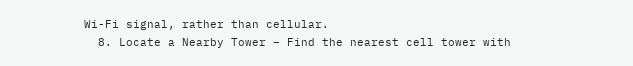Wi-Fi signal, rather than cellular.
  8. Locate a Nearby Tower – Find the nearest cell tower with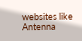websites like Antenna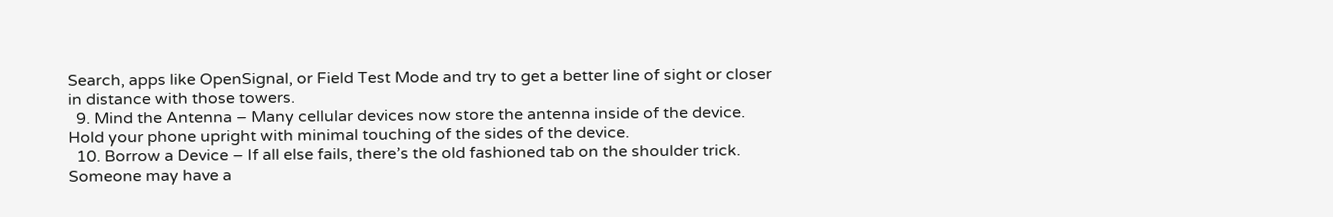Search, apps like OpenSignal, or Field Test Mode and try to get a better line of sight or closer in distance with those towers.
  9. Mind the Antenna – Many cellular devices now store the antenna inside of the device. Hold your phone upright with minimal touching of the sides of the device.
  10. Borrow a Device – If all else fails, there’s the old fashioned tab on the shoulder trick. Someone may have a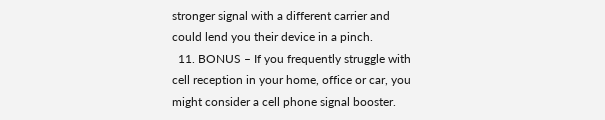stronger signal with a different carrier and could lend you their device in a pinch.
  11. BONUS – If you frequently struggle with cell reception in your home, office or car, you might consider a cell phone signal booster.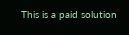This is a paid solution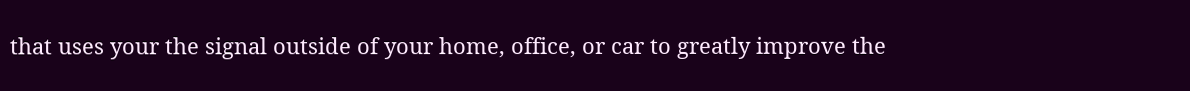that uses your the signal outside of your home, office, or car to greatly improve the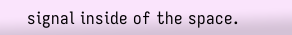signal inside of the space.